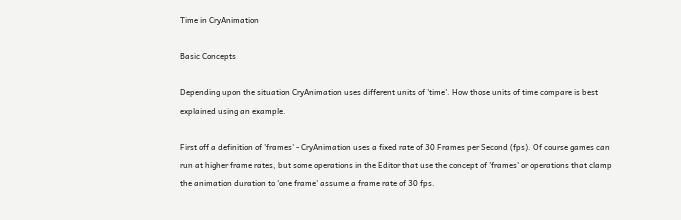Time in CryAnimation

Basic Concepts

Depending upon the situation CryAnimation uses different units of 'time'. How those units of time compare is best explained using an example.

First off a definition of 'frames' - CryAnimation uses a fixed rate of 30 Frames per Second (fps). Of course games can run at higher frame rates, but some operations in the Editor that use the concept of 'frames' or operations that clamp the animation duration to 'one frame' assume a frame rate of 30 fps.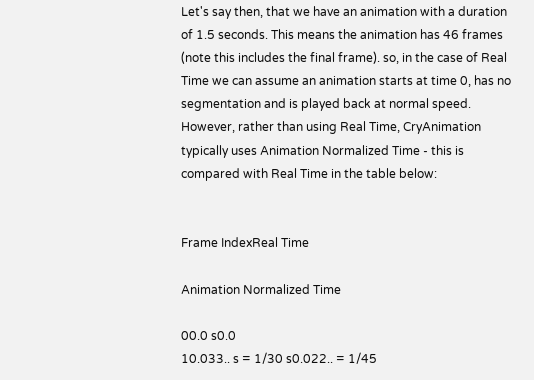Let's say then, that we have an animation with a duration of 1.5 seconds. This means the animation has 46 frames (note this includes the final frame). so, in the case of Real Time we can assume an animation starts at time 0, has no segmentation and is played back at normal speed. However, rather than using Real Time, CryAnimation typically uses Animation Normalized Time - this is compared with Real Time in the table below:


Frame IndexReal Time

Animation Normalized Time

00.0 s0.0
10.033.. s = 1/30 s0.022.. = 1/45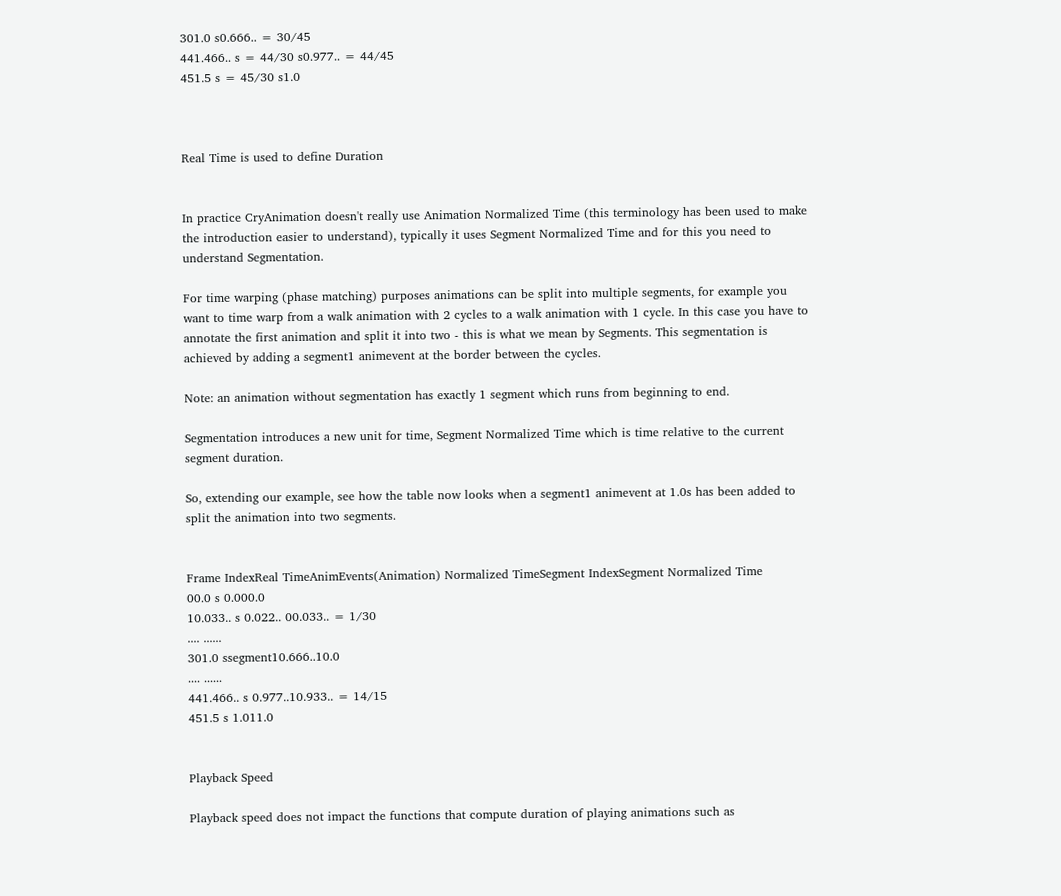301.0 s0.666.. = 30/45
441.466.. s = 44/30 s0.977.. = 44/45
451.5 s = 45/30 s1.0



Real Time is used to define Duration


In practice CryAnimation doesn't really use Animation Normalized Time (this terminology has been used to make the introduction easier to understand), typically it uses Segment Normalized Time and for this you need to understand Segmentation.

For time warping (phase matching) purposes animations can be split into multiple segments, for example you want to time warp from a walk animation with 2 cycles to a walk animation with 1 cycle. In this case you have to annotate the first animation and split it into two - this is what we mean by Segments. This segmentation is achieved by adding a segment1 animevent at the border between the cycles.

Note: an animation without segmentation has exactly 1 segment which runs from beginning to end.

Segmentation introduces a new unit for time, Segment Normalized Time which is time relative to the current segment duration.

So, extending our example, see how the table now looks when a segment1 animevent at 1.0s has been added to split the animation into two segments.


Frame IndexReal TimeAnimEvents(Animation) Normalized TimeSegment IndexSegment Normalized Time
00.0 s 0.000.0
10.033.. s 0.022.. 00.033.. = 1/30
.... ......
301.0 ssegment10.666..10.0
.... ......
441.466.. s 0.977..10.933.. = 14/15
451.5 s 1.011.0


Playback Speed

Playback speed does not impact the functions that compute duration of playing animations such as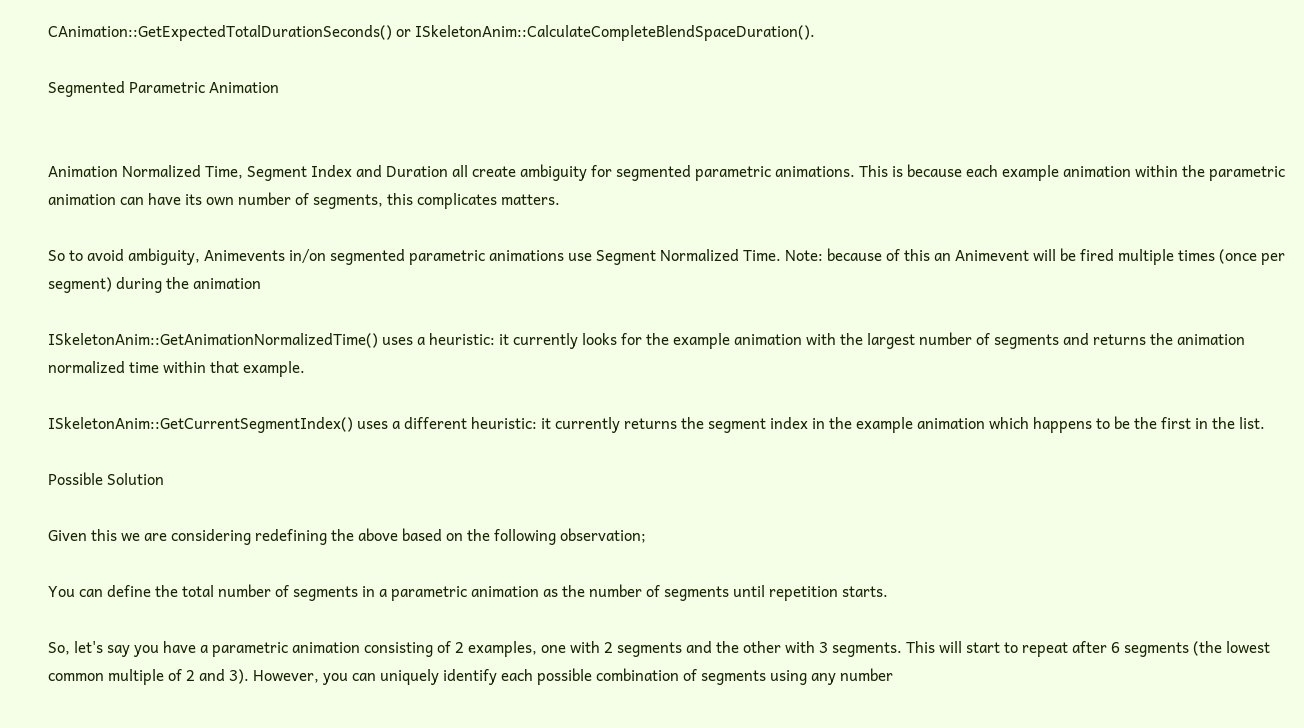CAnimation::GetExpectedTotalDurationSeconds() or ISkeletonAnim::CalculateCompleteBlendSpaceDuration().

Segmented Parametric Animation


Animation Normalized Time, Segment Index and Duration all create ambiguity for segmented parametric animations. This is because each example animation within the parametric animation can have its own number of segments, this complicates matters.

So to avoid ambiguity, Animevents in/on segmented parametric animations use Segment Normalized Time. Note: because of this an Animevent will be fired multiple times (once per segment) during the animation

ISkeletonAnim::GetAnimationNormalizedTime() uses a heuristic: it currently looks for the example animation with the largest number of segments and returns the animation normalized time within that example.

ISkeletonAnim::GetCurrentSegmentIndex() uses a different heuristic: it currently returns the segment index in the example animation which happens to be the first in the list.

Possible Solution

Given this we are considering redefining the above based on the following observation;

You can define the total number of segments in a parametric animation as the number of segments until repetition starts.

So, let's say you have a parametric animation consisting of 2 examples, one with 2 segments and the other with 3 segments. This will start to repeat after 6 segments (the lowest common multiple of 2 and 3). However, you can uniquely identify each possible combination of segments using any number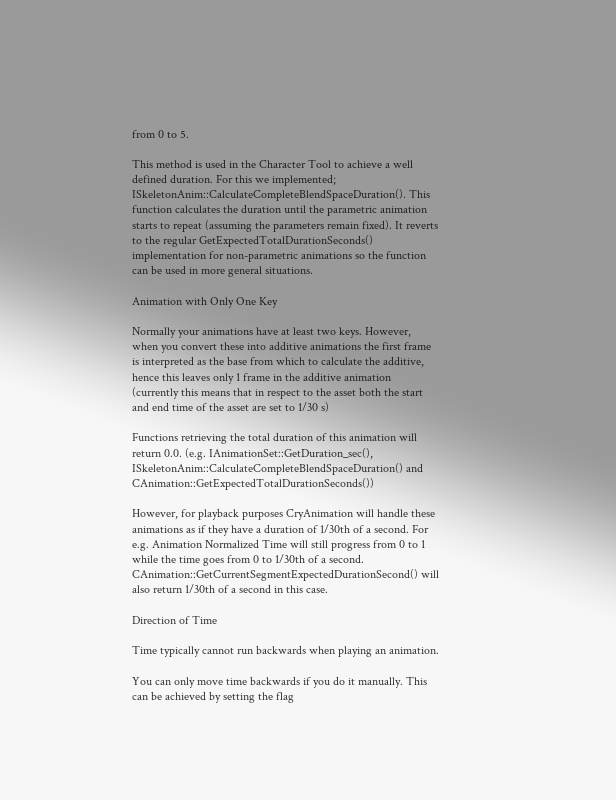from 0 to 5.

This method is used in the Character Tool to achieve a well defined duration. For this we implemented; ISkeletonAnim::CalculateCompleteBlendSpaceDuration(). This function calculates the duration until the parametric animation starts to repeat (assuming the parameters remain fixed). It reverts to the regular GetExpectedTotalDurationSeconds() implementation for non-parametric animations so the function can be used in more general situations.

Animation with Only One Key

Normally your animations have at least two keys. However, when you convert these into additive animations the first frame is interpreted as the base from which to calculate the additive, hence this leaves only 1 frame in the additive animation (currently this means that in respect to the asset both the start and end time of the asset are set to 1/30 s)

Functions retrieving the total duration of this animation will return 0.0. (e.g. IAnimationSet::GetDuration_sec(), ISkeletonAnim::CalculateCompleteBlendSpaceDuration() and CAnimation::GetExpectedTotalDurationSeconds())

However, for playback purposes CryAnimation will handle these animations as if they have a duration of 1/30th of a second. For e.g. Animation Normalized Time will still progress from 0 to 1 while the time goes from 0 to 1/30th of a second. CAnimation::GetCurrentSegmentExpectedDurationSecond() will also return 1/30th of a second in this case.

Direction of Time

Time typically cannot run backwards when playing an animation.

You can only move time backwards if you do it manually. This can be achieved by setting the flag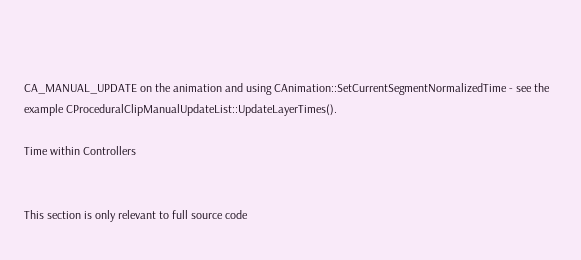CA_MANUAL_UPDATE on the animation and using CAnimation::SetCurrentSegmentNormalizedTime - see the example CProceduralClipManualUpdateList::UpdateLayerTimes().

Time within Controllers


This section is only relevant to full source code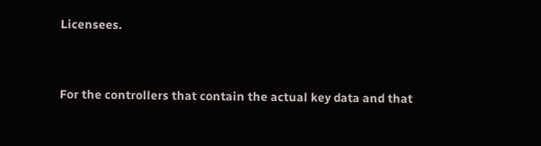Licensees.


For the controllers that contain the actual key data and that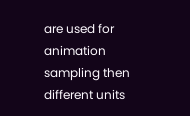are used for animation sampling then different units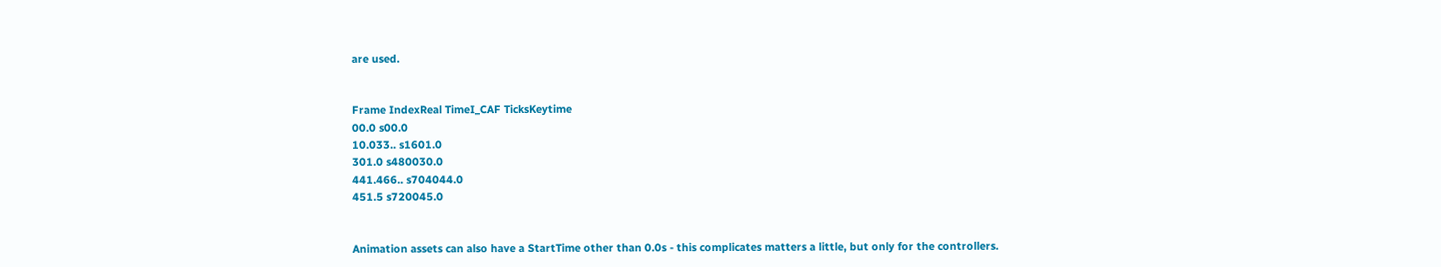are used.


Frame IndexReal TimeI_CAF TicksKeytime
00.0 s00.0
10.033.. s1601.0
301.0 s480030.0
441.466.. s704044.0
451.5 s720045.0


Animation assets can also have a StartTime other than 0.0s - this complicates matters a little, but only for the controllers.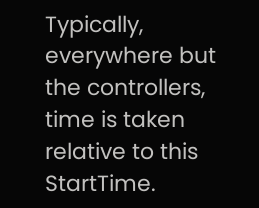Typically, everywhere but the controllers, time is taken relative to this StartTime.